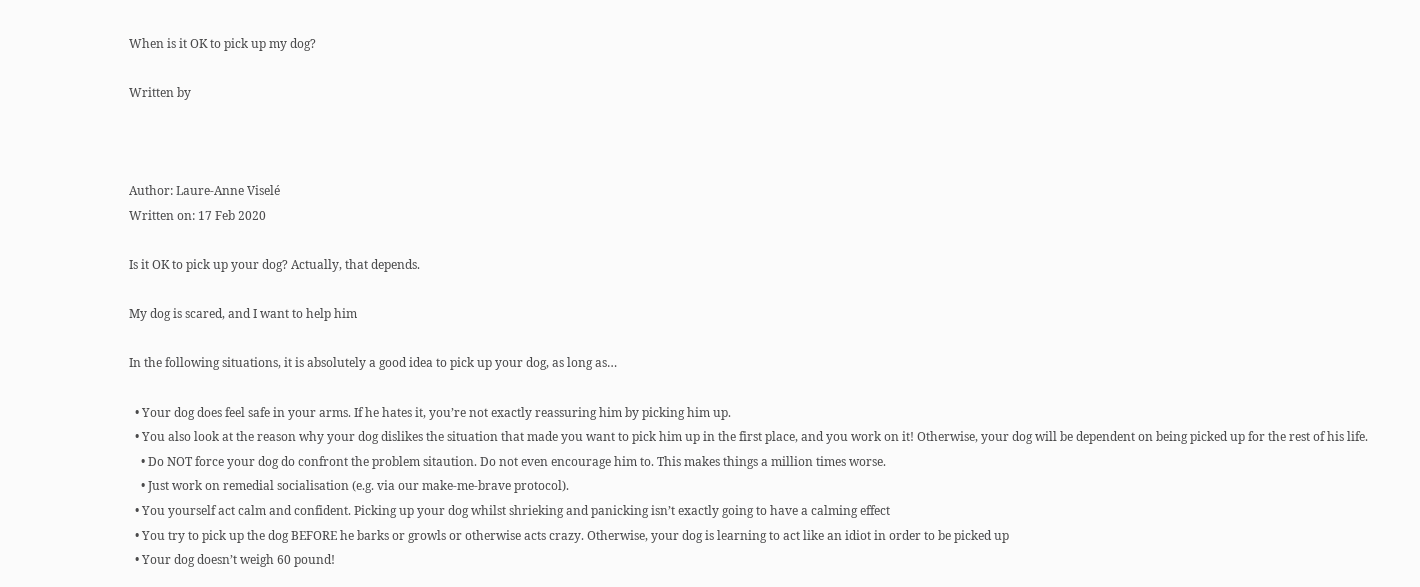When is it OK to pick up my dog?

Written by



Author: Laure-Anne Viselé
Written on: 17 Feb 2020

Is it OK to pick up your dog? Actually, that depends.

My dog is scared, and I want to help him

In the following situations, it is absolutely a good idea to pick up your dog, as long as…

  • Your dog does feel safe in your arms. If he hates it, you’re not exactly reassuring him by picking him up.
  • You also look at the reason why your dog dislikes the situation that made you want to pick him up in the first place, and you work on it! Otherwise, your dog will be dependent on being picked up for the rest of his life.
    • Do NOT force your dog do confront the problem sitaution. Do not even encourage him to. This makes things a million times worse.
    • Just work on remedial socialisation (e.g. via our make-me-brave protocol).
  • You yourself act calm and confident. Picking up your dog whilst shrieking and panicking isn’t exactly going to have a calming effect
  • You try to pick up the dog BEFORE he barks or growls or otherwise acts crazy. Otherwise, your dog is learning to act like an idiot in order to be picked up
  • Your dog doesn’t weigh 60 pound!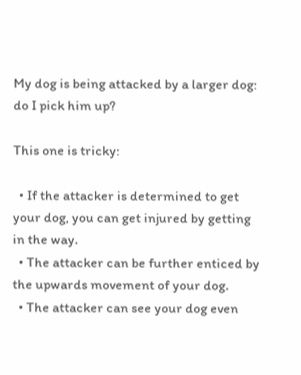My dog is being attacked by a larger dog: do I pick him up?

This one is tricky:

  • If the attacker is determined to get your dog, you can get injured by getting in the way.
  • The attacker can be further enticed by the upwards movement of your dog.
  • The attacker can see your dog even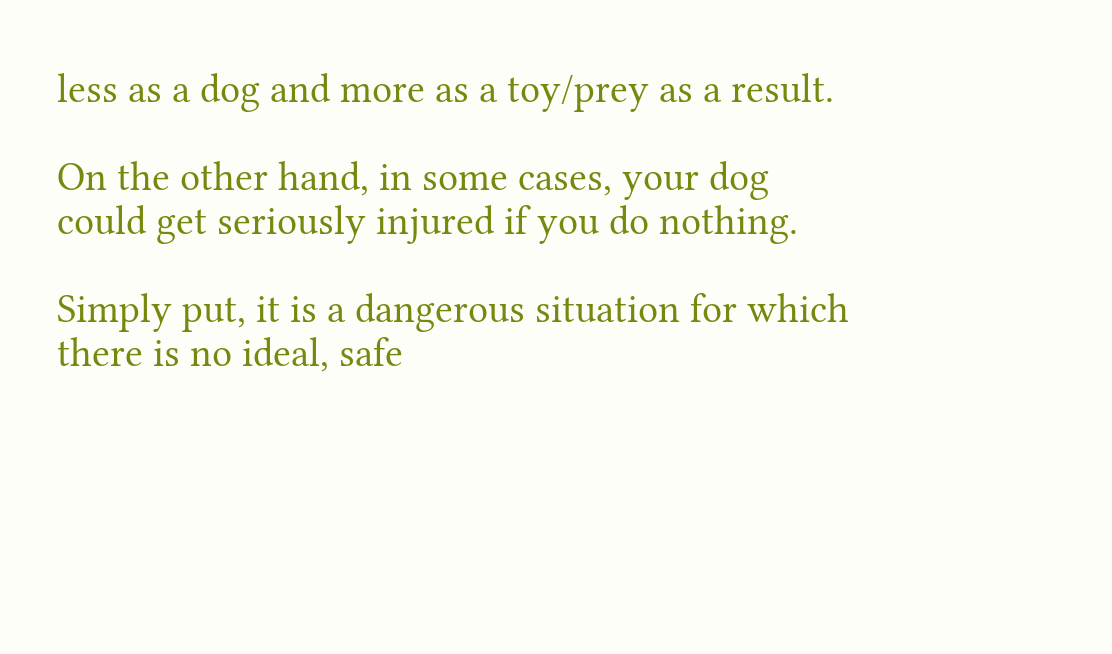less as a dog and more as a toy/prey as a result.

On the other hand, in some cases, your dog could get seriously injured if you do nothing.

Simply put, it is a dangerous situation for which there is no ideal, safe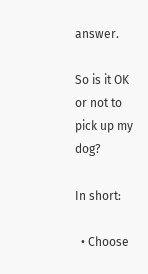answer.

So is it OK or not to pick up my dog?

In short:

  • Choose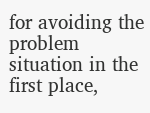for avoiding the problem situation in the first place,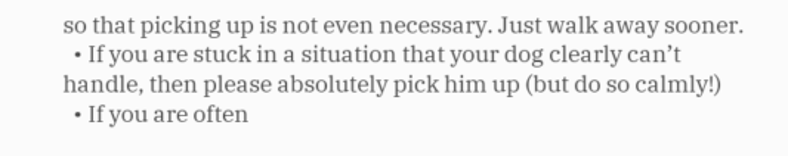so that picking up is not even necessary. Just walk away sooner.
  • If you are stuck in a situation that your dog clearly can’t handle, then please absolutely pick him up (but do so calmly!)
  • If you are often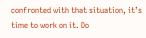confronted with that situation, it’s time to work on it. Do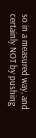so in a measured way, and certainly NOT by pushing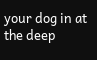your dog in at the deep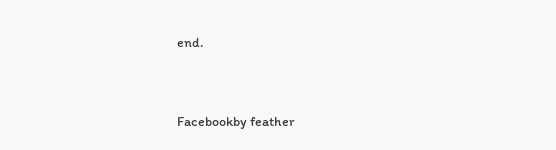end.


Facebookby feather